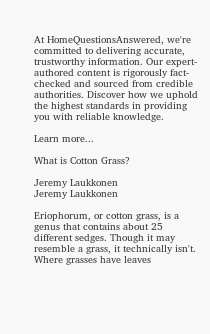At HomeQuestionsAnswered, we're committed to delivering accurate, trustworthy information. Our expert-authored content is rigorously fact-checked and sourced from credible authorities. Discover how we uphold the highest standards in providing you with reliable knowledge.

Learn more...

What is Cotton Grass?

Jeremy Laukkonen
Jeremy Laukkonen

Eriophorum, or cotton grass, is a genus that contains about 25 different sedges. Though it may resemble a grass, it technically isn't. Where grasses have leaves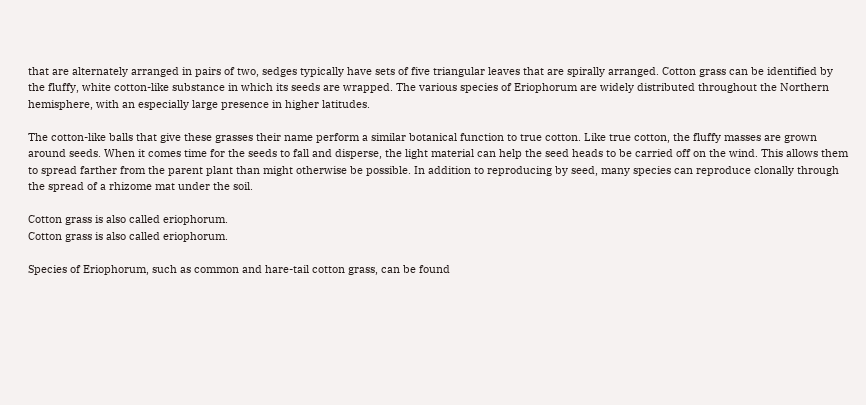that are alternately arranged in pairs of two, sedges typically have sets of five triangular leaves that are spirally arranged. Cotton grass can be identified by the fluffy, white cotton-like substance in which its seeds are wrapped. The various species of Eriophorum are widely distributed throughout the Northern hemisphere, with an especially large presence in higher latitudes.

The cotton-like balls that give these grasses their name perform a similar botanical function to true cotton. Like true cotton, the fluffy masses are grown around seeds. When it comes time for the seeds to fall and disperse, the light material can help the seed heads to be carried off on the wind. This allows them to spread farther from the parent plant than might otherwise be possible. In addition to reproducing by seed, many species can reproduce clonally through the spread of a rhizome mat under the soil.

Cotton grass is also called eriophorum.
Cotton grass is also called eriophorum.

Species of Eriophorum, such as common and hare-tail cotton grass, can be found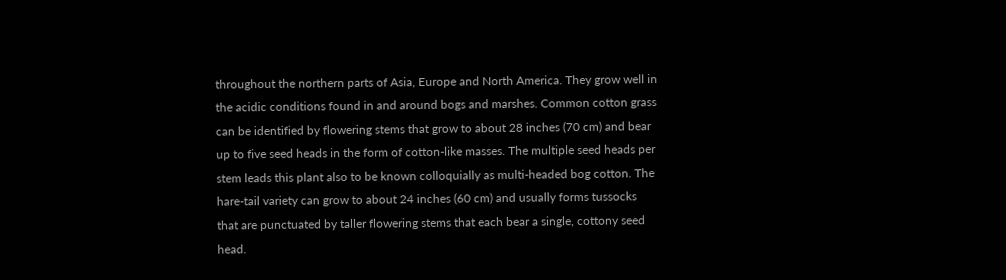throughout the northern parts of Asia, Europe and North America. They grow well in the acidic conditions found in and around bogs and marshes. Common cotton grass can be identified by flowering stems that grow to about 28 inches (70 cm) and bear up to five seed heads in the form of cotton-like masses. The multiple seed heads per stem leads this plant also to be known colloquially as multi-headed bog cotton. The hare-tail variety can grow to about 24 inches (60 cm) and usually forms tussocks that are punctuated by taller flowering stems that each bear a single, cottony seed head.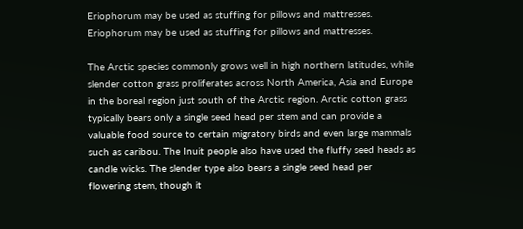Eriophorum may be used as stuffing for pillows and mattresses.
Eriophorum may be used as stuffing for pillows and mattresses.

The Arctic species commonly grows well in high northern latitudes, while slender cotton grass proliferates across North America, Asia and Europe in the boreal region just south of the Arctic region. Arctic cotton grass typically bears only a single seed head per stem and can provide a valuable food source to certain migratory birds and even large mammals such as caribou. The Inuit people also have used the fluffy seed heads as candle wicks. The slender type also bears a single seed head per flowering stem, though it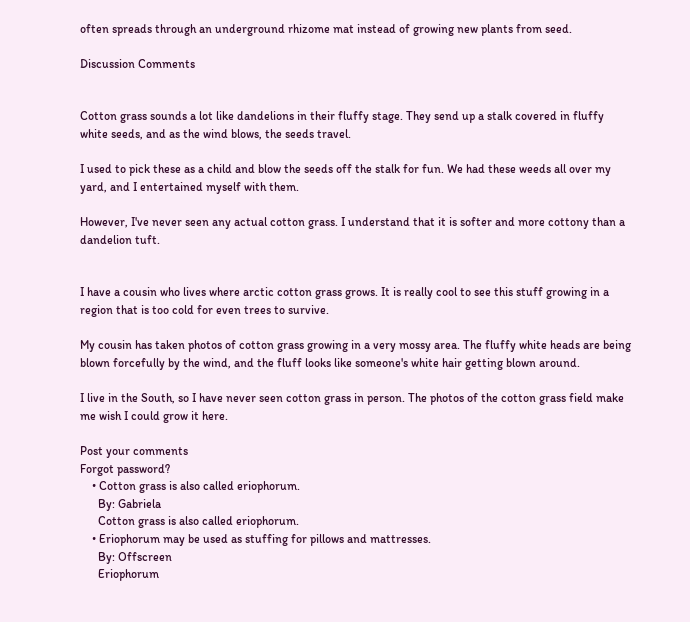often spreads through an underground rhizome mat instead of growing new plants from seed.

Discussion Comments


Cotton grass sounds a lot like dandelions in their fluffy stage. They send up a stalk covered in fluffy white seeds, and as the wind blows, the seeds travel.

I used to pick these as a child and blow the seeds off the stalk for fun. We had these weeds all over my yard, and I entertained myself with them.

However, I've never seen any actual cotton grass. I understand that it is softer and more cottony than a dandelion tuft.


I have a cousin who lives where arctic cotton grass grows. It is really cool to see this stuff growing in a region that is too cold for even trees to survive.

My cousin has taken photos of cotton grass growing in a very mossy area. The fluffy white heads are being blown forcefully by the wind, and the fluff looks like someone's white hair getting blown around.

I live in the South, so I have never seen cotton grass in person. The photos of the cotton grass field make me wish I could grow it here.

Post your comments
Forgot password?
    • Cotton grass is also called eriophorum.
      By: Gabriela
      Cotton grass is also called eriophorum.
    • Eriophorum may be used as stuffing for pillows and mattresses.
      By: Offscreen
      Eriophorum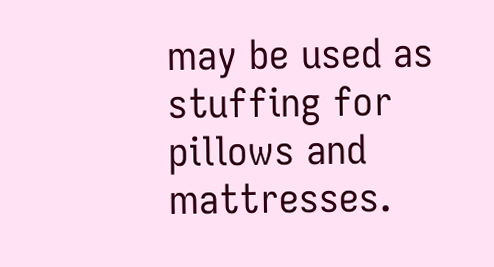may be used as stuffing for pillows and mattresses.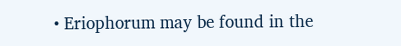• Eriophorum may be found in the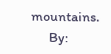mountains.
      By: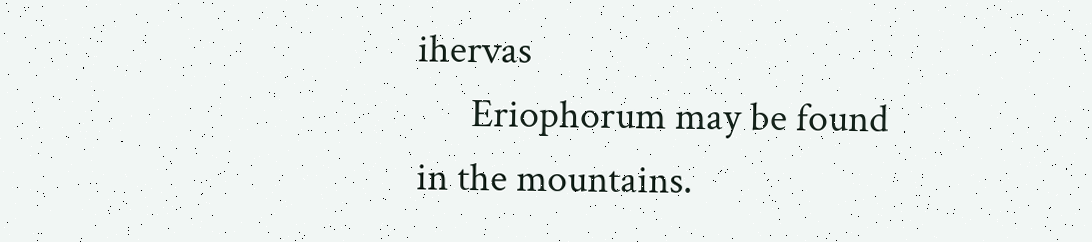ihervas
      Eriophorum may be found in the mountains.